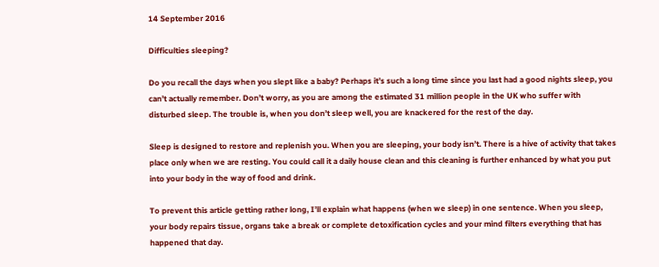14 September 2016

Difficulties sleeping?

Do you recall the days when you slept like a baby? Perhaps it’s such a long time since you last had a good nights sleep, you can’t actually remember. Don’t worry, as you are among the estimated 31 million people in the UK who suffer with disturbed sleep. The trouble is, when you don’t sleep well, you are knackered for the rest of the day.

Sleep is designed to restore and replenish you. When you are sleeping, your body isn’t. There is a hive of activity that takes place only when we are resting. You could call it a daily house clean and this cleaning is further enhanced by what you put into your body in the way of food and drink.

To prevent this article getting rather long, I’ll explain what happens (when we sleep) in one sentence. When you sleep, your body repairs tissue, organs take a break or complete detoxification cycles and your mind filters everything that has happened that day.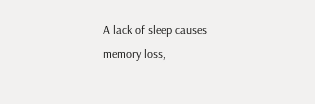A lack of sleep causes memory loss,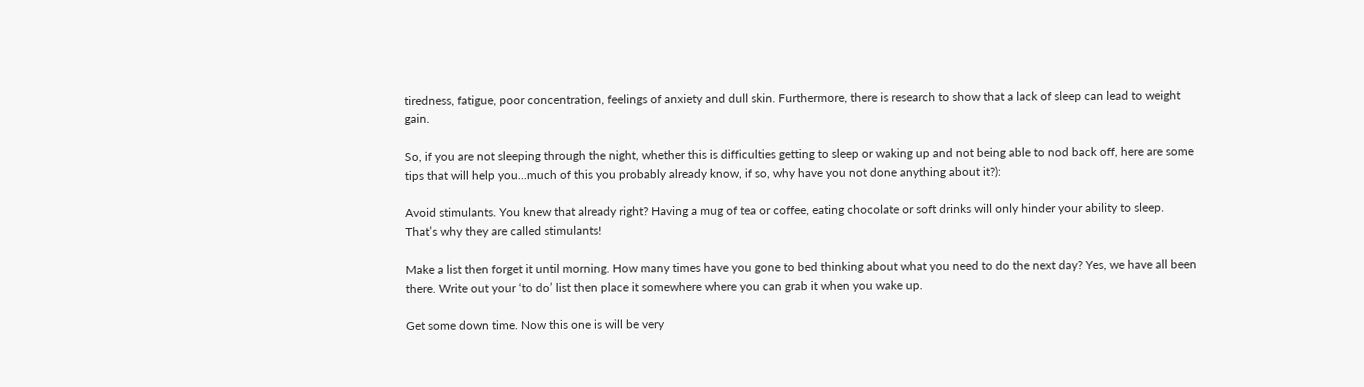tiredness, fatigue, poor concentration, feelings of anxiety and dull skin. Furthermore, there is research to show that a lack of sleep can lead to weight gain.

So, if you are not sleeping through the night, whether this is difficulties getting to sleep or waking up and not being able to nod back off, here are some tips that will help you...much of this you probably already know, if so, why have you not done anything about it?):

Avoid stimulants. You knew that already right? Having a mug of tea or coffee, eating chocolate or soft drinks will only hinder your ability to sleep. That’s why they are called stimulants!

Make a list then forget it until morning. How many times have you gone to bed thinking about what you need to do the next day? Yes, we have all been there. Write out your ‘to do’ list then place it somewhere where you can grab it when you wake up.

Get some down time. Now this one is will be very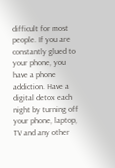difficult for most people. If you are constantly glued to your phone, you have a phone addiction. Have a digital detox each night by turning off your phone, laptop, TV and any other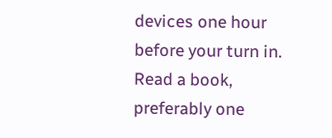devices one hour before your turn in. Read a book, preferably one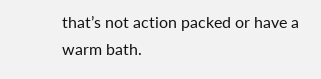that’s not action packed or have a warm bath.